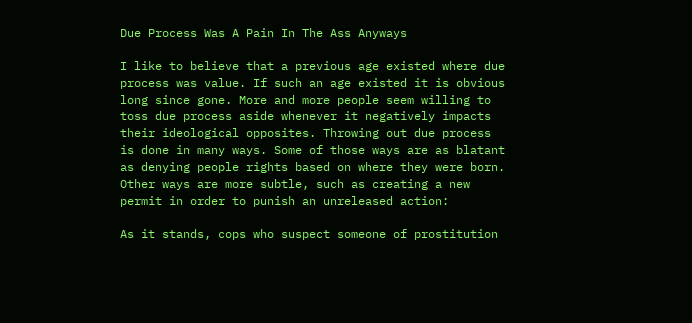Due Process Was A Pain In The Ass Anyways

I like to believe that a previous age existed where due process was value. If such an age existed it is obvious long since gone. More and more people seem willing to toss due process aside whenever it negatively impacts their ideological opposites. Throwing out due process is done in many ways. Some of those ways are as blatant as denying people rights based on where they were born. Other ways are more subtle, such as creating a new permit in order to punish an unreleased action:

As it stands, cops who suspect someone of prostitution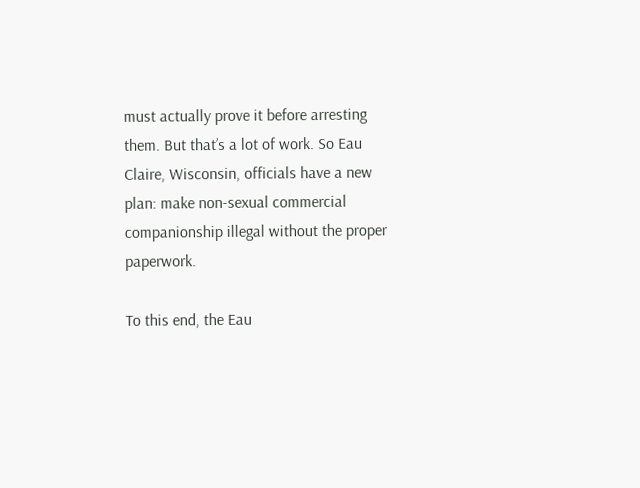must actually prove it before arresting them. But that’s a lot of work. So Eau Claire, Wisconsin, officials have a new plan: make non-sexual commercial companionship illegal without the proper paperwork.

To this end, the Eau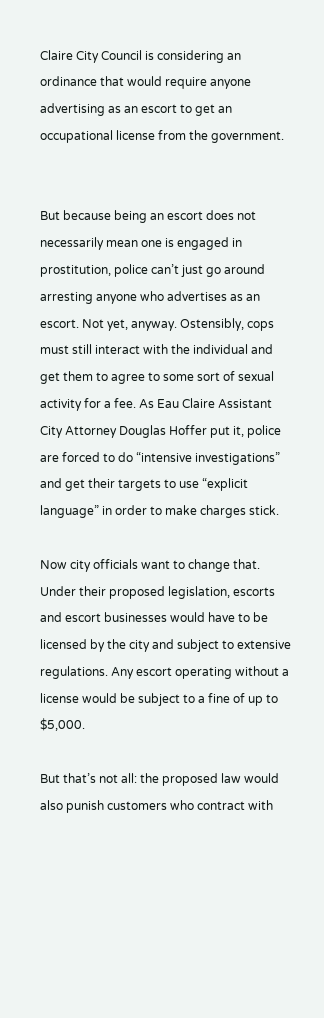Claire City Council is considering an ordinance that would require anyone advertising as an escort to get an occupational license from the government.


But because being an escort does not necessarily mean one is engaged in prostitution, police can’t just go around arresting anyone who advertises as an escort. Not yet, anyway. Ostensibly, cops must still interact with the individual and get them to agree to some sort of sexual activity for a fee. As Eau Claire Assistant City Attorney Douglas Hoffer put it, police are forced to do “intensive investigations” and get their targets to use “explicit language” in order to make charges stick.

Now city officials want to change that. Under their proposed legislation, escorts and escort businesses would have to be licensed by the city and subject to extensive regulations. Any escort operating without a license would be subject to a fine of up to $5,000.

But that’s not all: the proposed law would also punish customers who contract with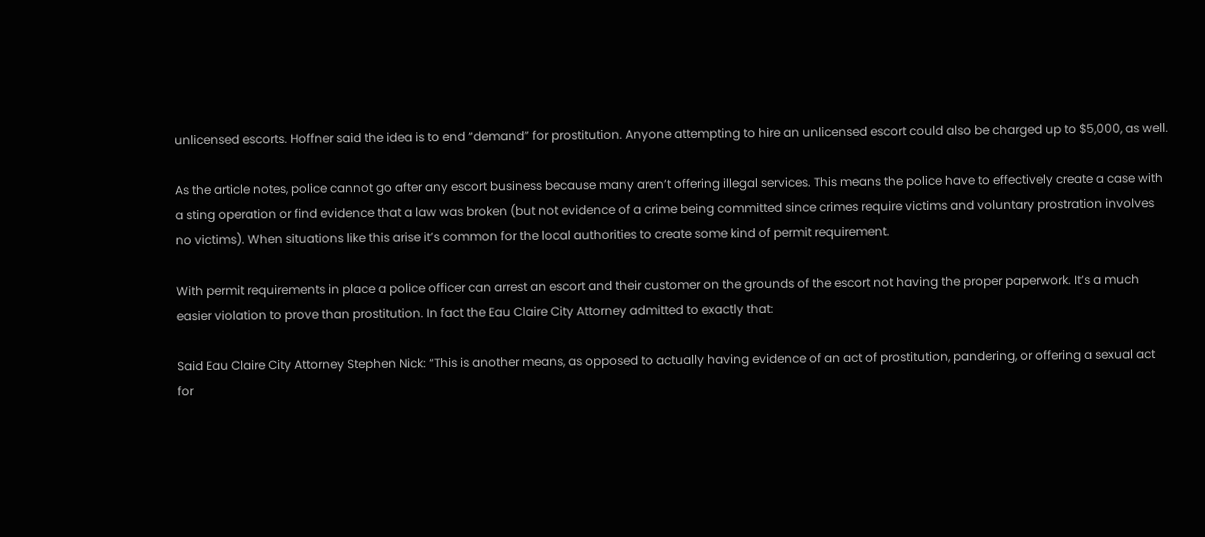unlicensed escorts. Hoffner said the idea is to end “demand” for prostitution. Anyone attempting to hire an unlicensed escort could also be charged up to $5,000, as well.

As the article notes, police cannot go after any escort business because many aren’t offering illegal services. This means the police have to effectively create a case with a sting operation or find evidence that a law was broken (but not evidence of a crime being committed since crimes require victims and voluntary prostration involves no victims). When situations like this arise it’s common for the local authorities to create some kind of permit requirement.

With permit requirements in place a police officer can arrest an escort and their customer on the grounds of the escort not having the proper paperwork. It’s a much easier violation to prove than prostitution. In fact the Eau Claire City Attorney admitted to exactly that:

Said Eau Claire City Attorney Stephen Nick: “This is another means, as opposed to actually having evidence of an act of prostitution, pandering, or offering a sexual act for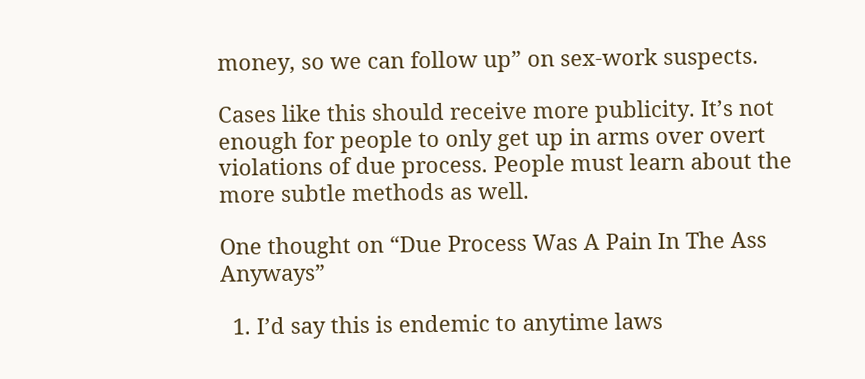money, so we can follow up” on sex-work suspects.

Cases like this should receive more publicity. It’s not enough for people to only get up in arms over overt violations of due process. People must learn about the more subtle methods as well.

One thought on “Due Process Was A Pain In The Ass Anyways”

  1. I’d say this is endemic to anytime laws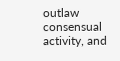outlaw consensual activity, and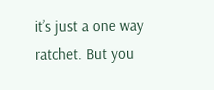it’s just a one way ratchet. But you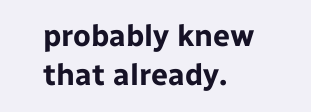probably knew that already.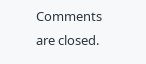Comments are closed.